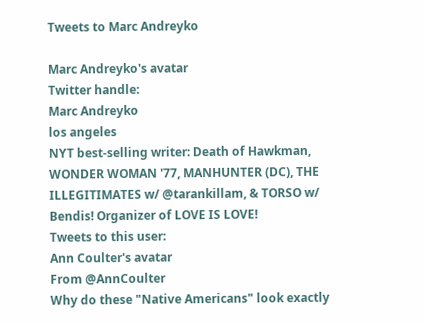Tweets to Marc Andreyko

Marc Andreyko's avatar
Twitter handle:
Marc Andreyko
los angeles
NYT best-selling writer: Death of Hawkman, WONDER WOMAN '77, MANHUNTER (DC), THE ILLEGITIMATES w/ @tarankillam, & TORSO w/ Bendis! Organizer of LOVE IS LOVE!
Tweets to this user:
Ann Coulter's avatar
From @AnnCoulter
Why do these "Native Americans" look exactly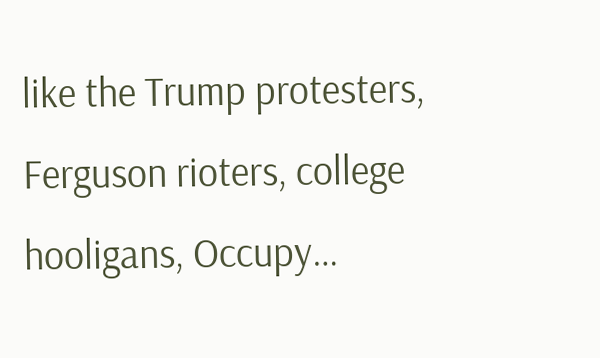like the Trump protesters, Ferguson rioters, college hooligans, Occupy…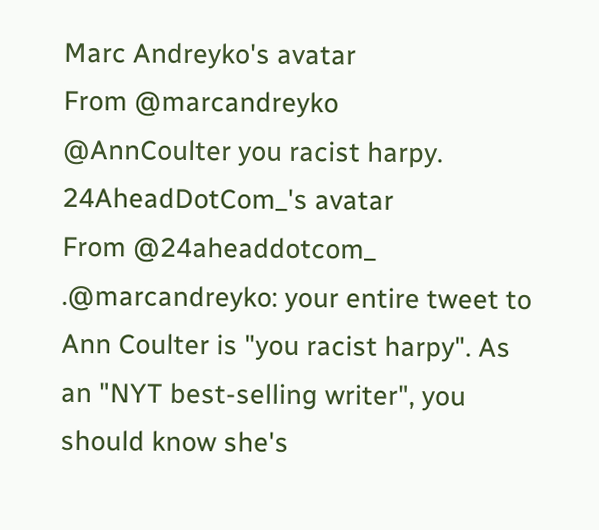Marc Andreyko's avatar
From @marcandreyko
@AnnCoulter you racist harpy.
24AheadDotCom_'s avatar
From @24aheaddotcom_
.@marcandreyko: your entire tweet to Ann Coulter is "you racist harpy". As an "NYT best-selling writer", you should know she's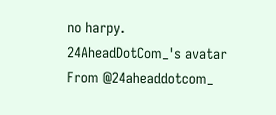no harpy.
24AheadDotCom_'s avatar
From @24aheaddotcom_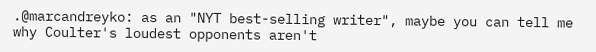.@marcandreyko: as an "NYT best-selling writer", maybe you can tell me why Coulter's loudest opponents aren't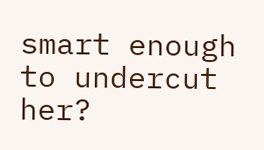smart enough to undercut her?